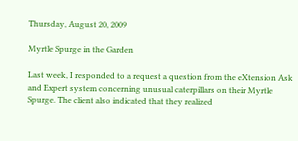Thursday, August 20, 2009

Myrtle Spurge in the Garden

Last week, I responded to a request a question from the eXtension Ask and Expert system concerning unusual caterpillars on their Myrtle Spurge. The client also indicated that they realized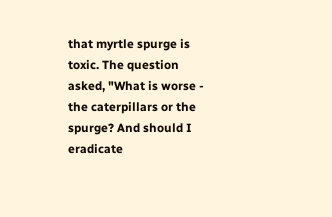that myrtle spurge is toxic. The question asked, "What is worse - the caterpillars or the spurge? And should I eradicate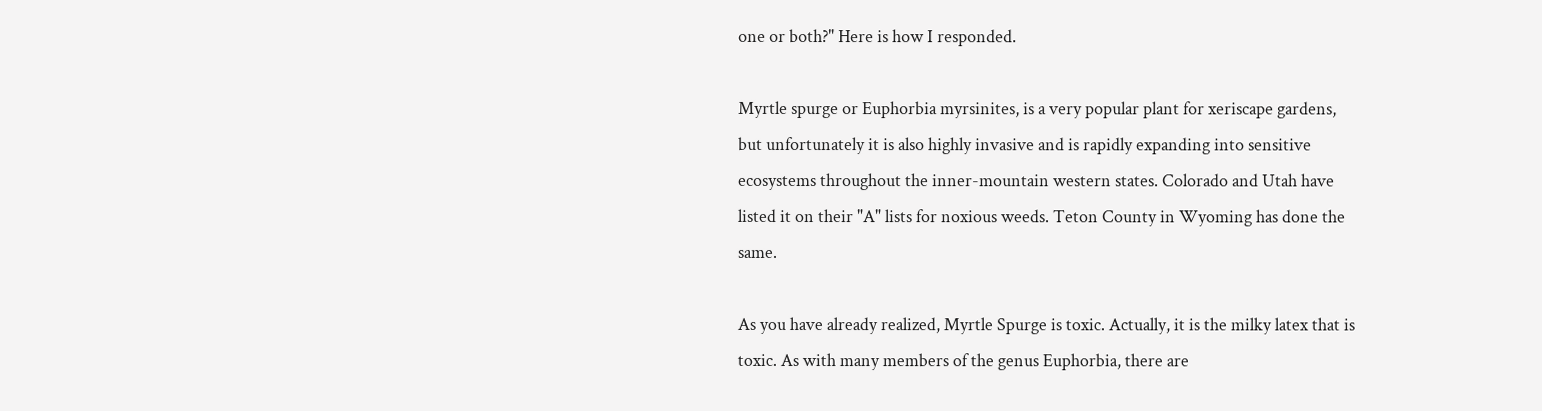one or both?" Here is how I responded.

Myrtle spurge or Euphorbia myrsinites, is a very popular plant for xeriscape gardens, but unfortunately it is also highly invasive and is rapidly expanding into sensitive ecosystems throughout the inner-mountain western states. Colorado and Utah have listed it on their "A" lists for noxious weeds. Teton County in Wyoming has done the same.

As you have already realized, Myrtle Spurge is toxic. Actually, it is the milky latex that is toxic. As with many members of the genus Euphorbia, there are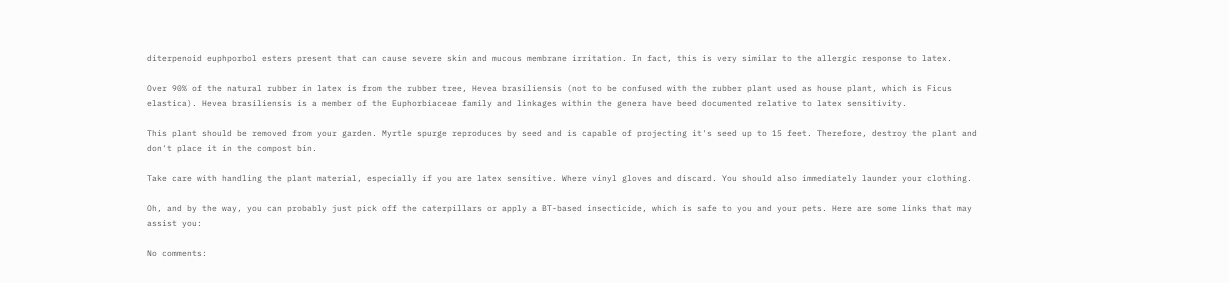diterpenoid euphporbol esters present that can cause severe skin and mucous membrane irritation. In fact, this is very similar to the allergic response to latex.

Over 90% of the natural rubber in latex is from the rubber tree, Hevea brasiliensis (not to be confused with the rubber plant used as house plant, which is Ficus elastica). Hevea brasiliensis is a member of the Euphorbiaceae family and linkages within the genera have beed documented relative to latex sensitivity.

This plant should be removed from your garden. Myrtle spurge reproduces by seed and is capable of projecting it's seed up to 15 feet. Therefore, destroy the plant and don't place it in the compost bin.

Take care with handling the plant material, especially if you are latex sensitive. Where vinyl gloves and discard. You should also immediately launder your clothing.

Oh, and by the way, you can probably just pick off the caterpillars or apply a BT-based insecticide, which is safe to you and your pets. Here are some links that may assist you:

No comments: